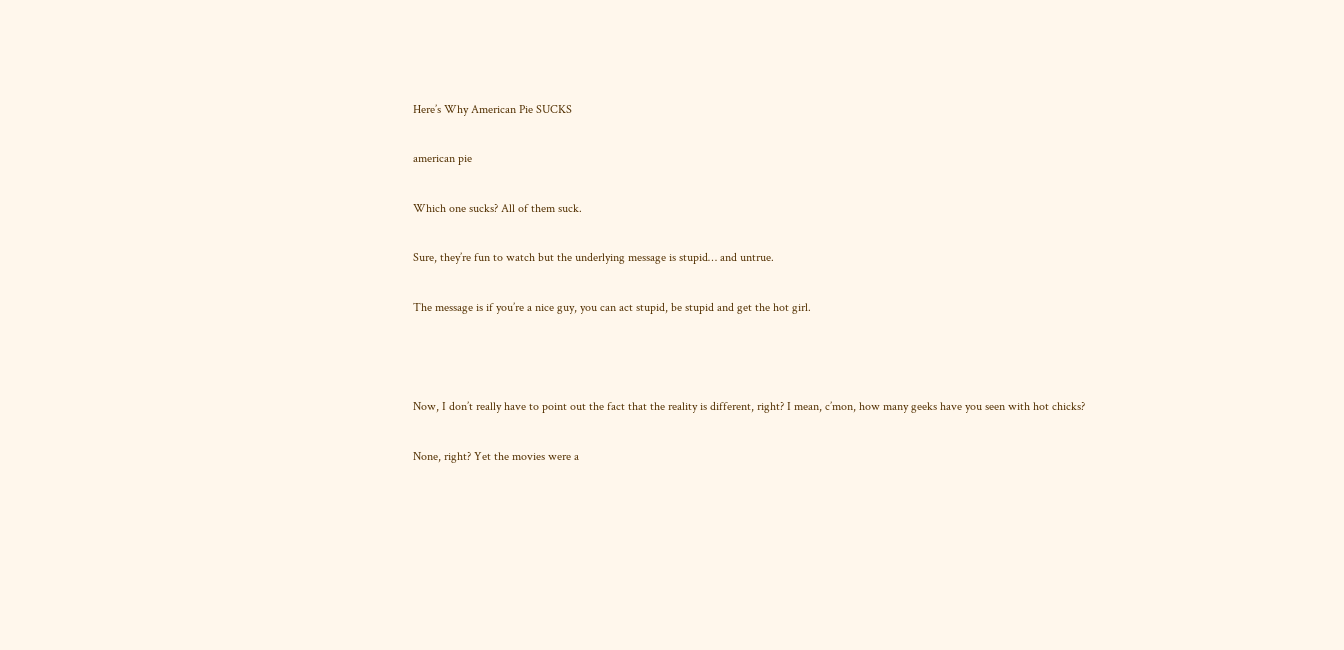Here’s Why American Pie SUCKS

american pie

Which one sucks? All of them suck.

Sure, they’re fun to watch but the underlying message is stupid… and untrue.

The message is if you’re a nice guy, you can act stupid, be stupid and get the hot girl.



Now, I don’t really have to point out the fact that the reality is different, right? I mean, c’mon, how many geeks have you seen with hot chicks?

None, right? Yet the movies were a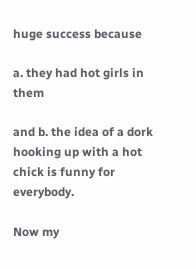huge success because

a. they had hot girls in them

and b. the idea of a dork hooking up with a hot chick is funny for everybody.

Now my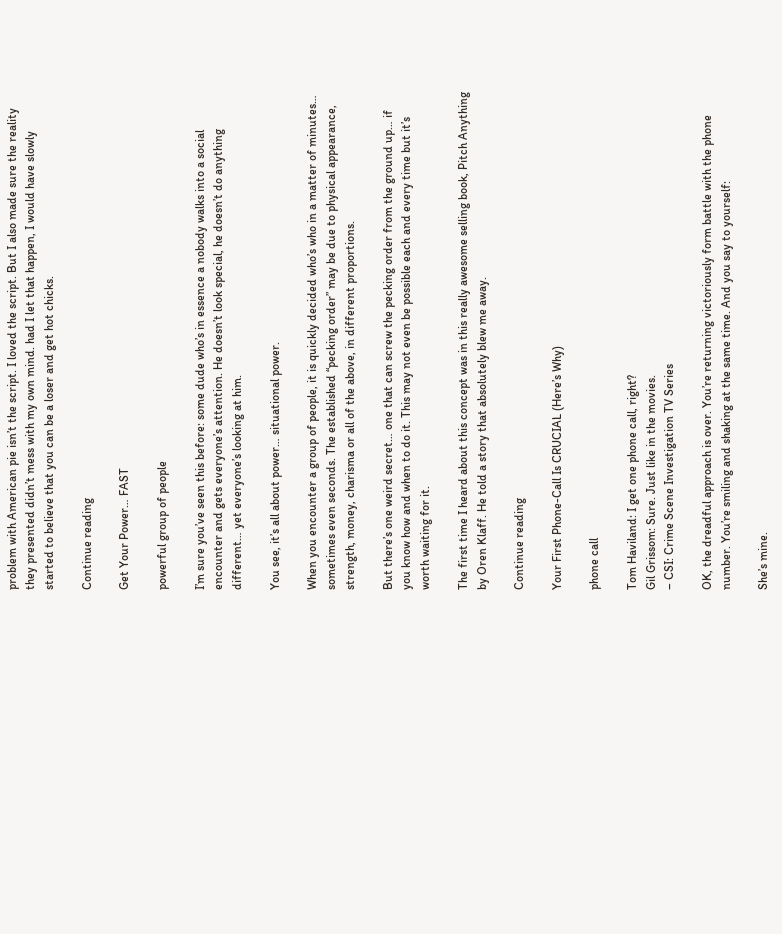problem with American pie isn’t the script. I loved the script. But I also made sure the reality they presented didn’t mess with my own mind. had I let that happen, I would have slowly started to believe that you can be a loser and get hot chicks.

Continue reading

Get Your Power… FAST

powerful group of people

I’m sure you’ve seen this before: some dude who’s in essence a nobody walks into a social encounter and gets everyone’s attention. He doesn’t look special, he doesn’t do anything different… yet everyone’s looking at him.

You see, it’s all about power… situational power.

When you encounter a group of people, it is quickly decided who’s who in a matter of minutes… sometimes even seconds. The established “pecking order” may be due to physical appearance, strength, money, charisma or all of the above, in different proportions.

But there’s one weird secret… one that can screw the pecking order from the ground up… if you know how and when to do it. This may not even be possible each and every time but it’s worth waiting for it.

The first time I heard about this concept was in this really awesome selling book, Pitch Anything by Oren Klaff. He told a story that absolutely blew me away.

Continue reading

Your First Phone-Call Is CRUCIAL (Here’s Why)

phone call

Tom Haviland: I get one phone call, right?
Gil Grissom: Sure. Just like in the movies.
– CSI: Crime Scene Investigation TV Series

OK, the dreadful approach is over. You’re returning victoriously form battle with the phone number. You’re smiling and shaking at the same time. And you say to yourself:

She’s mine.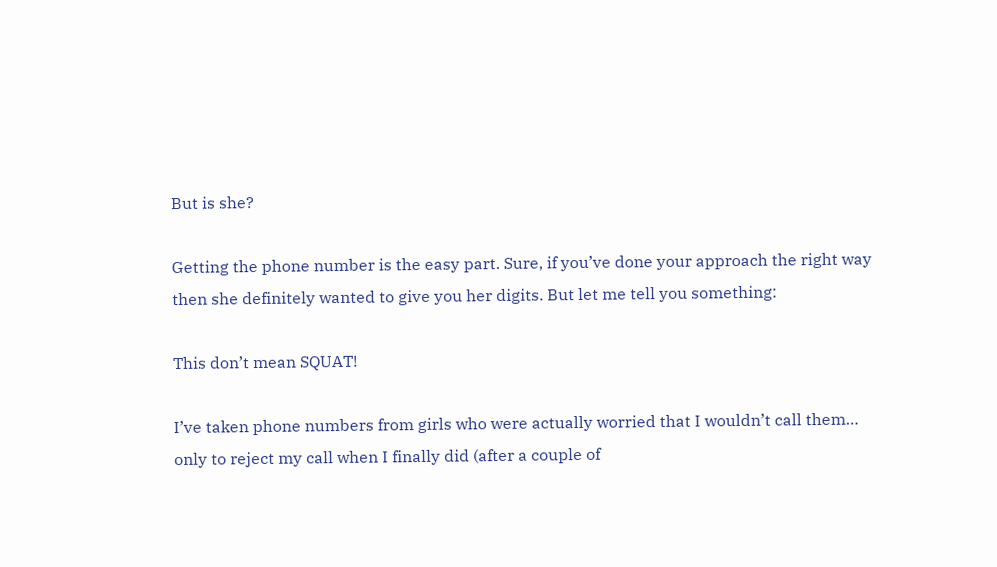But is she?

Getting the phone number is the easy part. Sure, if you’ve done your approach the right way then she definitely wanted to give you her digits. But let me tell you something:

This don’t mean SQUAT!

I’ve taken phone numbers from girls who were actually worried that I wouldn’t call them… only to reject my call when I finally did (after a couple of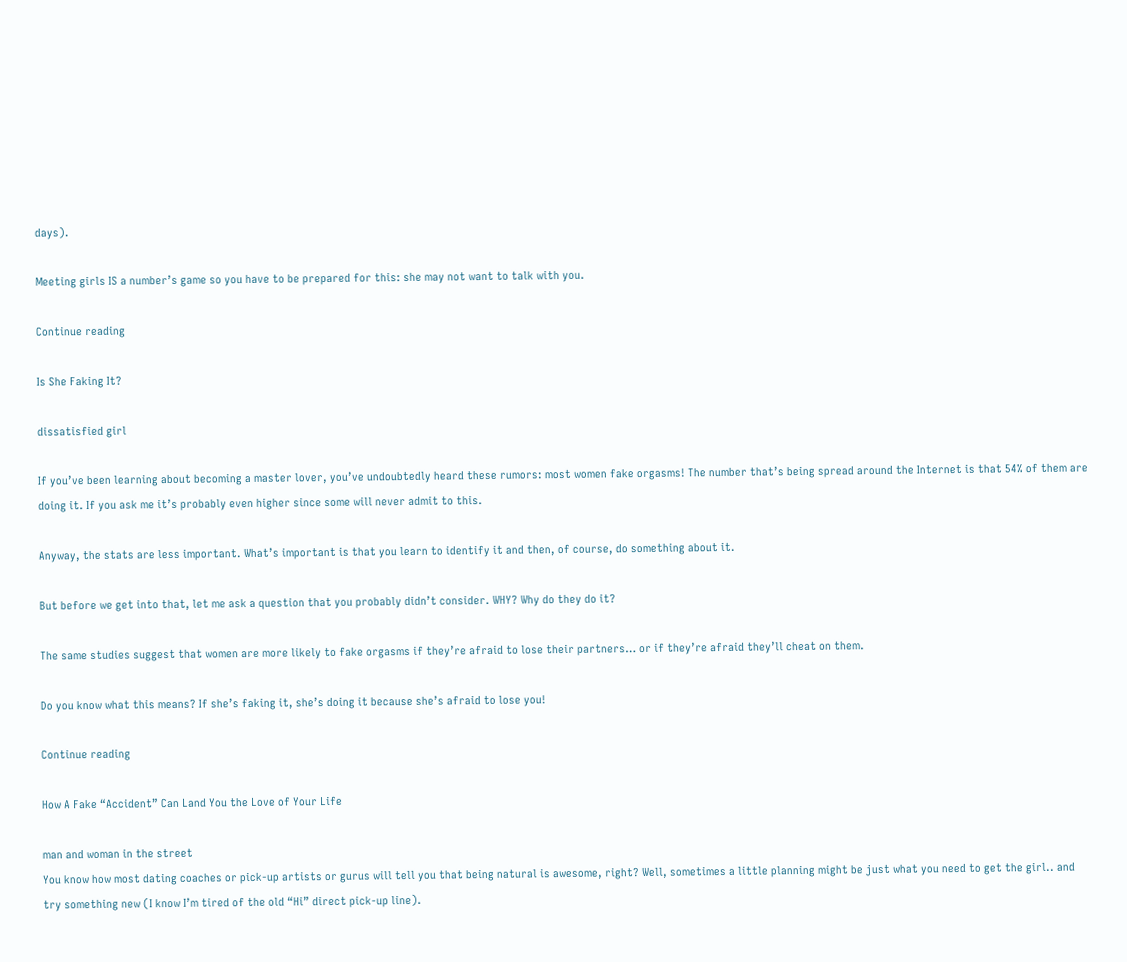days).

Meeting girls IS a number’s game so you have to be prepared for this: she may not want to talk with you.

Continue reading

Is She Faking It?

dissatisfied girl

If you’ve been learning about becoming a master lover, you’ve undoubtedly heard these rumors: most women fake orgasms! The number that’s being spread around the Internet is that 54% of them are doing it. If you ask me it’s probably even higher since some will never admit to this.

Anyway, the stats are less important. What’s important is that you learn to identify it and then, of course, do something about it.

But before we get into that, let me ask a question that you probably didn’t consider. WHY? Why do they do it?

The same studies suggest that women are more likely to fake orgasms if they’re afraid to lose their partners… or if they’re afraid they’ll cheat on them.

Do you know what this means? If she’s faking it, she’s doing it because she’s afraid to lose you!

Continue reading

How A Fake “Accident” Can Land You the Love of Your Life

man and woman in the street
You know how most dating coaches or pick-up artists or gurus will tell you that being natural is awesome, right? Well, sometimes a little planning might be just what you need to get the girl.. and try something new (I know I’m tired of the old “Hi” direct pick-up line).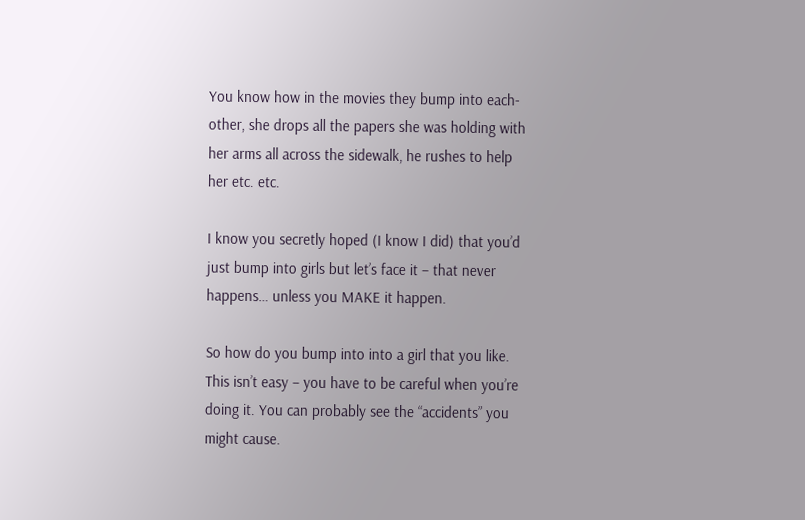You know how in the movies they bump into each-other, she drops all the papers she was holding with her arms all across the sidewalk, he rushes to help her etc. etc.

I know you secretly hoped (I know I did) that you’d just bump into girls but let’s face it – that never happens… unless you MAKE it happen.

So how do you bump into into a girl that you like. This isn’t easy – you have to be careful when you’re doing it. You can probably see the “accidents” you might cause.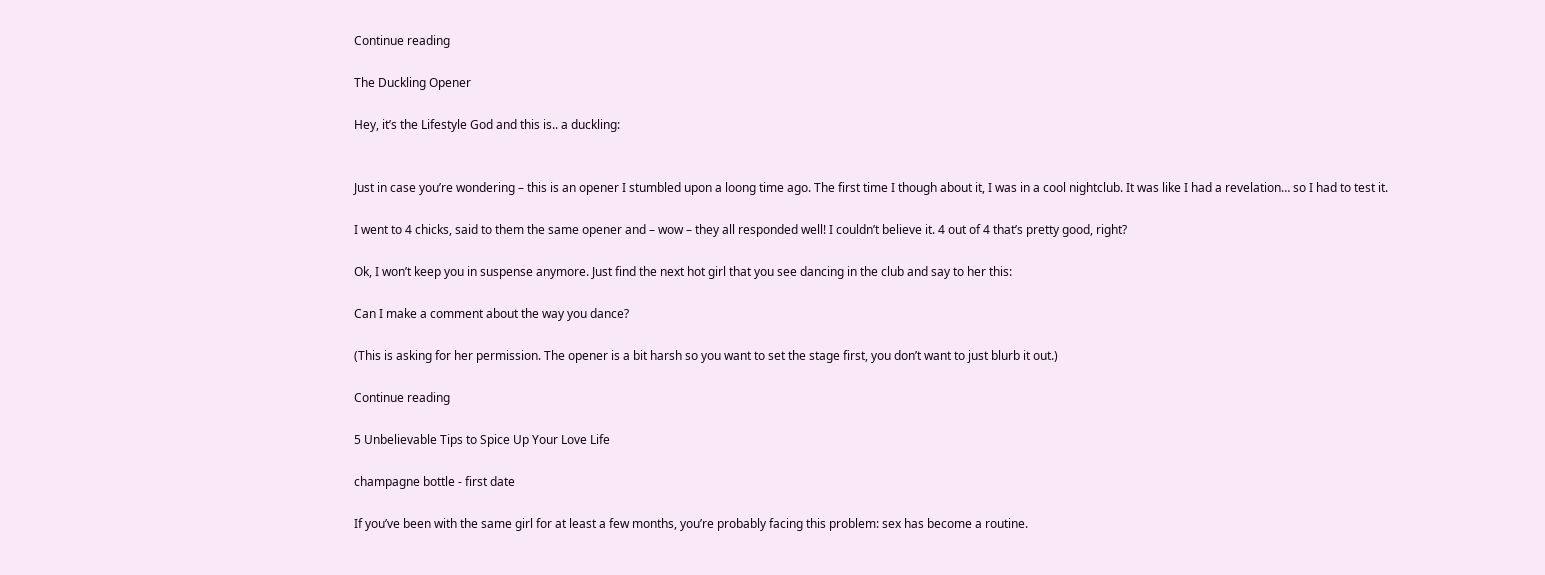Continue reading

The Duckling Opener

Hey, it’s the Lifestyle God and this is.. a duckling:


Just in case you’re wondering – this is an opener I stumbled upon a loong time ago. The first time I though about it, I was in a cool nightclub. It was like I had a revelation… so I had to test it.

I went to 4 chicks, said to them the same opener and – wow – they all responded well! I couldn’t believe it. 4 out of 4 that’s pretty good, right?

Ok, I won’t keep you in suspense anymore. Just find the next hot girl that you see dancing in the club and say to her this:

Can I make a comment about the way you dance?

(This is asking for her permission. The opener is a bit harsh so you want to set the stage first, you don’t want to just blurb it out.)

Continue reading

5 Unbelievable Tips to Spice Up Your Love Life

champagne bottle - first date

If you’ve been with the same girl for at least a few months, you’re probably facing this problem: sex has become a routine.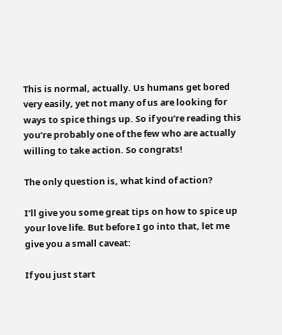This is normal, actually. Us humans get bored very easily, yet not many of us are looking for ways to spice things up. So if you’re reading this you’re probably one of the few who are actually willing to take action. So congrats!

The only question is, what kind of action?

I’ll give you some great tips on how to spice up your love life. But before I go into that, let me give you a small caveat:

If you just start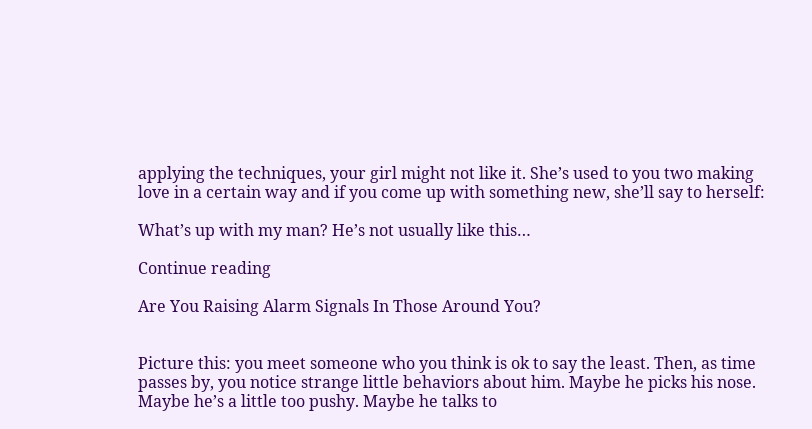applying the techniques, your girl might not like it. She’s used to you two making love in a certain way and if you come up with something new, she’ll say to herself:

What’s up with my man? He’s not usually like this…

Continue reading

Are You Raising Alarm Signals In Those Around You?


Picture this: you meet someone who you think is ok to say the least. Then, as time passes by, you notice strange little behaviors about him. Maybe he picks his nose. Maybe he’s a little too pushy. Maybe he talks to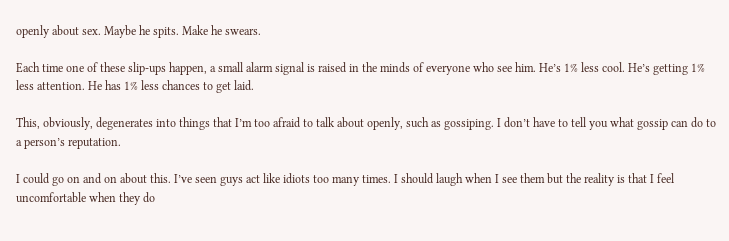openly about sex. Maybe he spits. Make he swears.

Each time one of these slip-ups happen, a small alarm signal is raised in the minds of everyone who see him. He’s 1% less cool. He’s getting 1% less attention. He has 1% less chances to get laid.

This, obviously, degenerates into things that I’m too afraid to talk about openly, such as gossiping. I don’t have to tell you what gossip can do to a person’s reputation.

I could go on and on about this. I’ve seen guys act like idiots too many times. I should laugh when I see them but the reality is that I feel uncomfortable when they do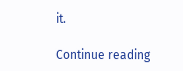it.

Continue reading